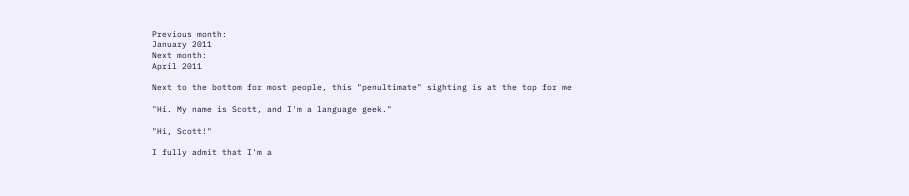Previous month:
January 2011
Next month:
April 2011

Next to the bottom for most people, this "penultimate" sighting is at the top for me

"Hi. My name is Scott, and I'm a language geek."

"Hi, Scott!"

I fully admit that I'm a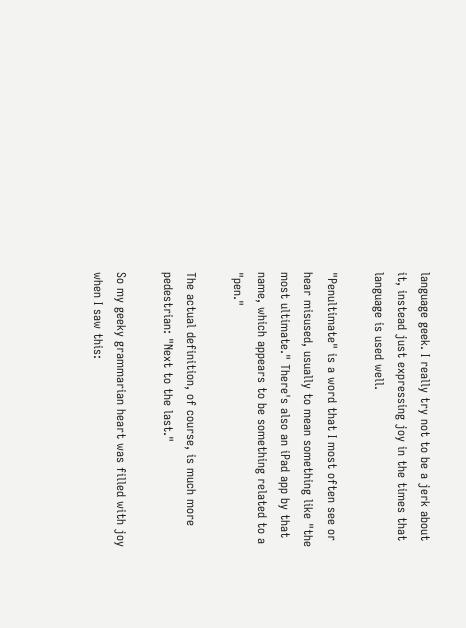language geek. I really try not to be a jerk about it, instead just expressing joy in the times that language is used well.

"Penultimate" is a word that I most often see or hear misused, usually to mean something like "the most ultimate." There's also an iPad app by that name, which appears to be something related to a "pen."

The actual definition, of course, is much more pedestrian: "Next to the last."

So my geeky grammarian heart was filled with joy when I saw this: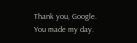Thank you, Google. You made my day.